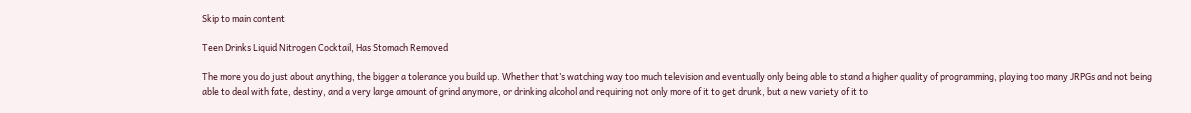Skip to main content

Teen Drinks Liquid Nitrogen Cocktail, Has Stomach Removed

The more you do just about anything, the bigger a tolerance you build up. Whether that’s watching way too much television and eventually only being able to stand a higher quality of programming, playing too many JRPGs and not being able to deal with fate, destiny, and a very large amount of grind anymore, or drinking alcohol and requiring not only more of it to get drunk, but a new variety of it to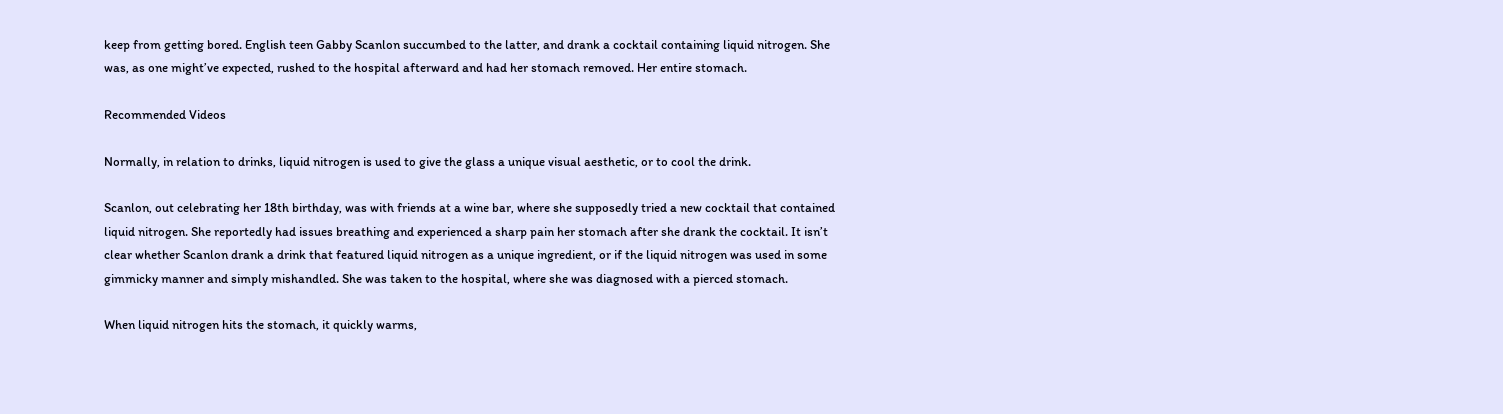keep from getting bored. English teen Gabby Scanlon succumbed to the latter, and drank a cocktail containing liquid nitrogen. She was, as one might’ve expected, rushed to the hospital afterward and had her stomach removed. Her entire stomach.

Recommended Videos

Normally, in relation to drinks, liquid nitrogen is used to give the glass a unique visual aesthetic, or to cool the drink.

Scanlon, out celebrating her 18th birthday, was with friends at a wine bar, where she supposedly tried a new cocktail that contained liquid nitrogen. She reportedly had issues breathing and experienced a sharp pain her stomach after she drank the cocktail. It isn’t clear whether Scanlon drank a drink that featured liquid nitrogen as a unique ingredient, or if the liquid nitrogen was used in some gimmicky manner and simply mishandled. She was taken to the hospital, where she was diagnosed with a pierced stomach.

When liquid nitrogen hits the stomach, it quickly warms,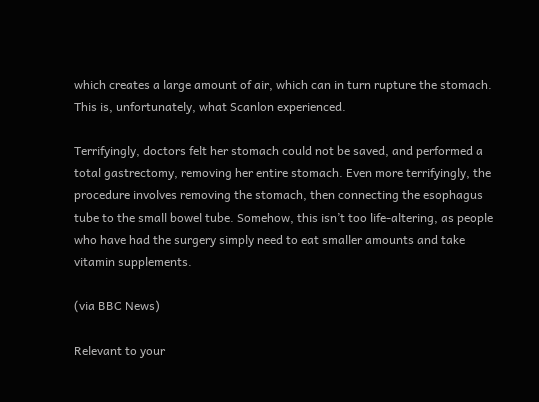which creates a large amount of air, which can in turn rupture the stomach. This is, unfortunately, what Scanlon experienced.

Terrifyingly, doctors felt her stomach could not be saved, and performed a total gastrectomy, removing her entire stomach. Even more terrifyingly, the procedure involves removing the stomach, then connecting the esophagus tube to the small bowel tube. Somehow, this isn’t too life-altering, as people who have had the surgery simply need to eat smaller amounts and take vitamin supplements.

(via BBC News)

Relevant to your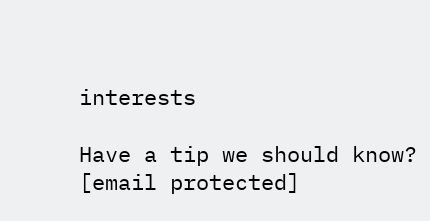interests

Have a tip we should know? [email protected]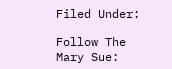Filed Under:

Follow The Mary Sue: